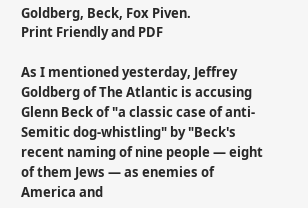Goldberg, Beck, Fox Piven.
Print Friendly and PDF

As I mentioned yesterday, Jeffrey Goldberg of The Atlantic is accusing Glenn Beck of "a classic case of anti-Semitic dog-whistling" by "Beck's recent naming of nine people — eight of them Jews — as enemies of America and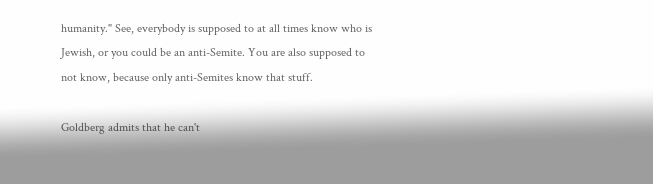humanity." See, everybody is supposed to at all times know who is Jewish, or you could be an anti-Semite. You are also supposed to not know, because only anti-Semites know that stuff.

Goldberg admits that he can't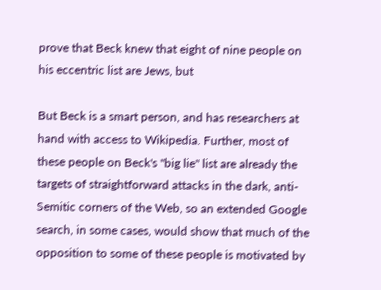prove that Beck knew that eight of nine people on his eccentric list are Jews, but

But Beck is a smart person, and has researchers at hand with access to Wikipedia. Further, most of these people on Beck's "big lie" list are already the targets of straightforward attacks in the dark, anti-Semitic corners of the Web, so an extended Google search, in some cases, would show that much of the opposition to some of these people is motivated by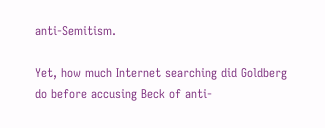anti-Semitism.

Yet, how much Internet searching did Goldberg do before accusing Beck of anti-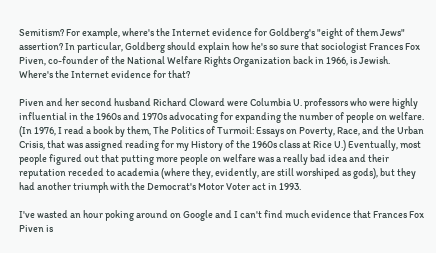Semitism? For example, where's the Internet evidence for Goldberg's "eight of them Jews" assertion? In particular, Goldberg should explain how he's so sure that sociologist Frances Fox Piven, co-founder of the National Welfare Rights Organization back in 1966, is Jewish. Where's the Internet evidence for that?

Piven and her second husband Richard Cloward were Columbia U. professors who were highly influential in the 1960s and 1970s advocating for expanding the number of people on welfare. (In 1976, I read a book by them, The Politics of Turmoil: Essays on Poverty, Race, and the Urban Crisis, that was assigned reading for my History of the 1960s class at Rice U.) Eventually, most people figured out that putting more people on welfare was a really bad idea and their reputation receded to academia (where they, evidently, are still worshiped as gods), but they had another triumph with the Democrat's Motor Voter act in 1993.

I've wasted an hour poking around on Google and I can't find much evidence that Frances Fox Piven is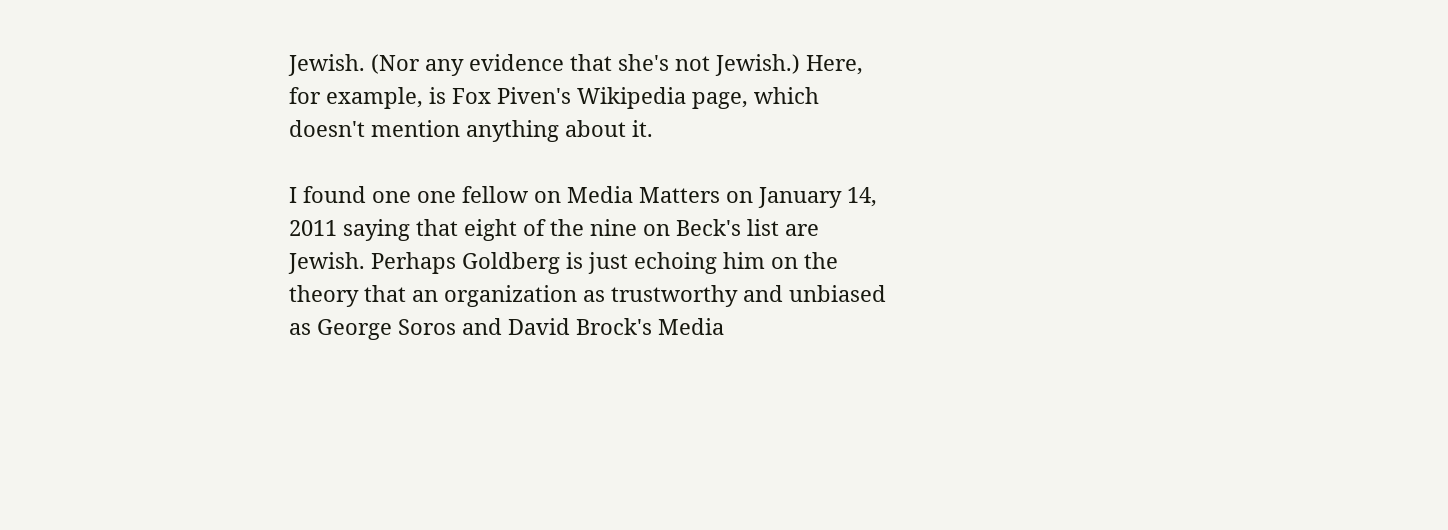Jewish. (Nor any evidence that she's not Jewish.) Here, for example, is Fox Piven's Wikipedia page, which doesn't mention anything about it.

I found one one fellow on Media Matters on January 14, 2011 saying that eight of the nine on Beck's list are Jewish. Perhaps Goldberg is just echoing him on the theory that an organization as trustworthy and unbiased as George Soros and David Brock's Media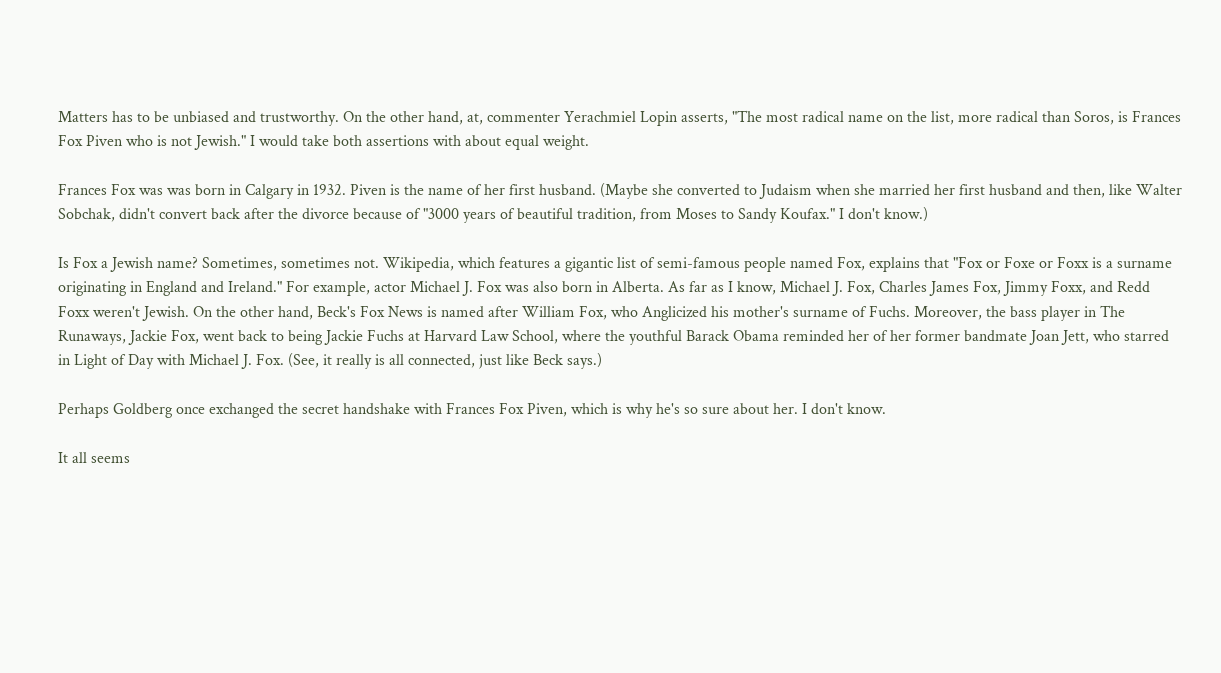Matters has to be unbiased and trustworthy. On the other hand, at, commenter Yerachmiel Lopin asserts, "The most radical name on the list, more radical than Soros, is Frances Fox Piven who is not Jewish." I would take both assertions with about equal weight.

Frances Fox was was born in Calgary in 1932. Piven is the name of her first husband. (Maybe she converted to Judaism when she married her first husband and then, like Walter Sobchak, didn't convert back after the divorce because of "3000 years of beautiful tradition, from Moses to Sandy Koufax." I don't know.)

Is Fox a Jewish name? Sometimes, sometimes not. Wikipedia, which features a gigantic list of semi-famous people named Fox, explains that "Fox or Foxe or Foxx is a surname originating in England and Ireland." For example, actor Michael J. Fox was also born in Alberta. As far as I know, Michael J. Fox, Charles James Fox, Jimmy Foxx, and Redd Foxx weren't Jewish. On the other hand, Beck's Fox News is named after William Fox, who Anglicized his mother's surname of Fuchs. Moreover, the bass player in The Runaways, Jackie Fox, went back to being Jackie Fuchs at Harvard Law School, where the youthful Barack Obama reminded her of her former bandmate Joan Jett, who starred in Light of Day with Michael J. Fox. (See, it really is all connected, just like Beck says.)

Perhaps Goldberg once exchanged the secret handshake with Frances Fox Piven, which is why he's so sure about her. I don't know.

It all seems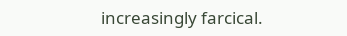increasingly farcical.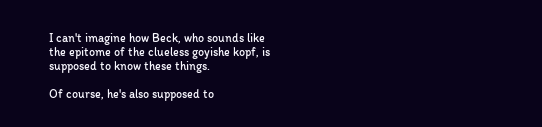I can't imagine how Beck, who sounds like the epitome of the clueless goyishe kopf, is supposed to know these things.

Of course, he's also supposed to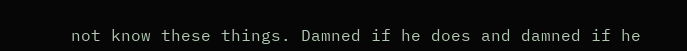not know these things. Damned if he does and damned if he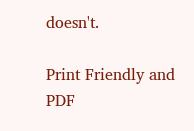doesn't.

Print Friendly and PDF